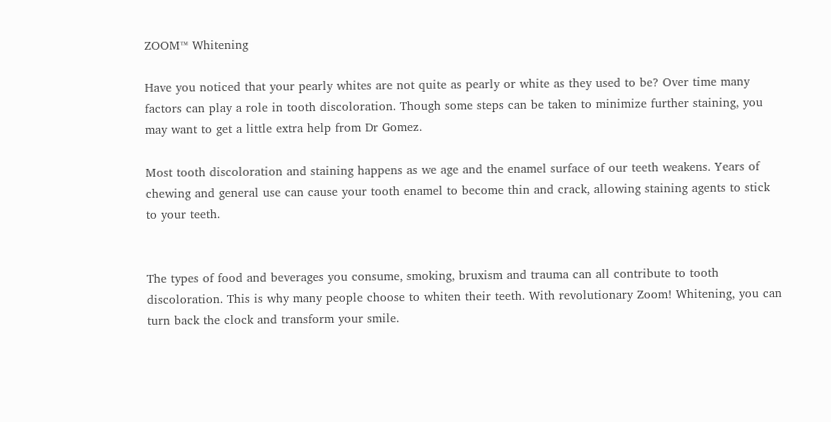ZOOM™ Whitening

Have you noticed that your pearly whites are not quite as pearly or white as they used to be? Over time many factors can play a role in tooth discoloration. Though some steps can be taken to minimize further staining, you may want to get a little extra help from Dr Gomez.

Most tooth discoloration and staining happens as we age and the enamel surface of our teeth weakens. Years of chewing and general use can cause your tooth enamel to become thin and crack, allowing staining agents to stick to your teeth.


The types of food and beverages you consume, smoking, bruxism and trauma can all contribute to tooth discoloration. This is why many people choose to whiten their teeth. With revolutionary Zoom! Whitening, you can turn back the clock and transform your smile.